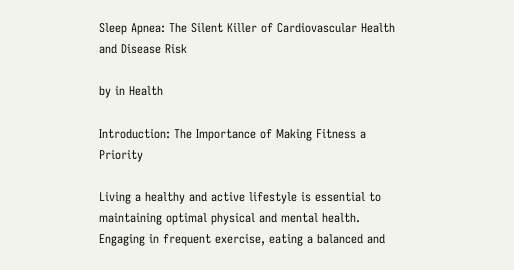Sleep Apnea: The Silent Killer of Cardiovascular Health and Disease Risk

by in Health

Introduction: The Importance of Making Fitness a Priority

Living a healthy and active lifestyle is essential to maintaining optimal physical and mental health. Engaging in frequent exercise, eating a balanced and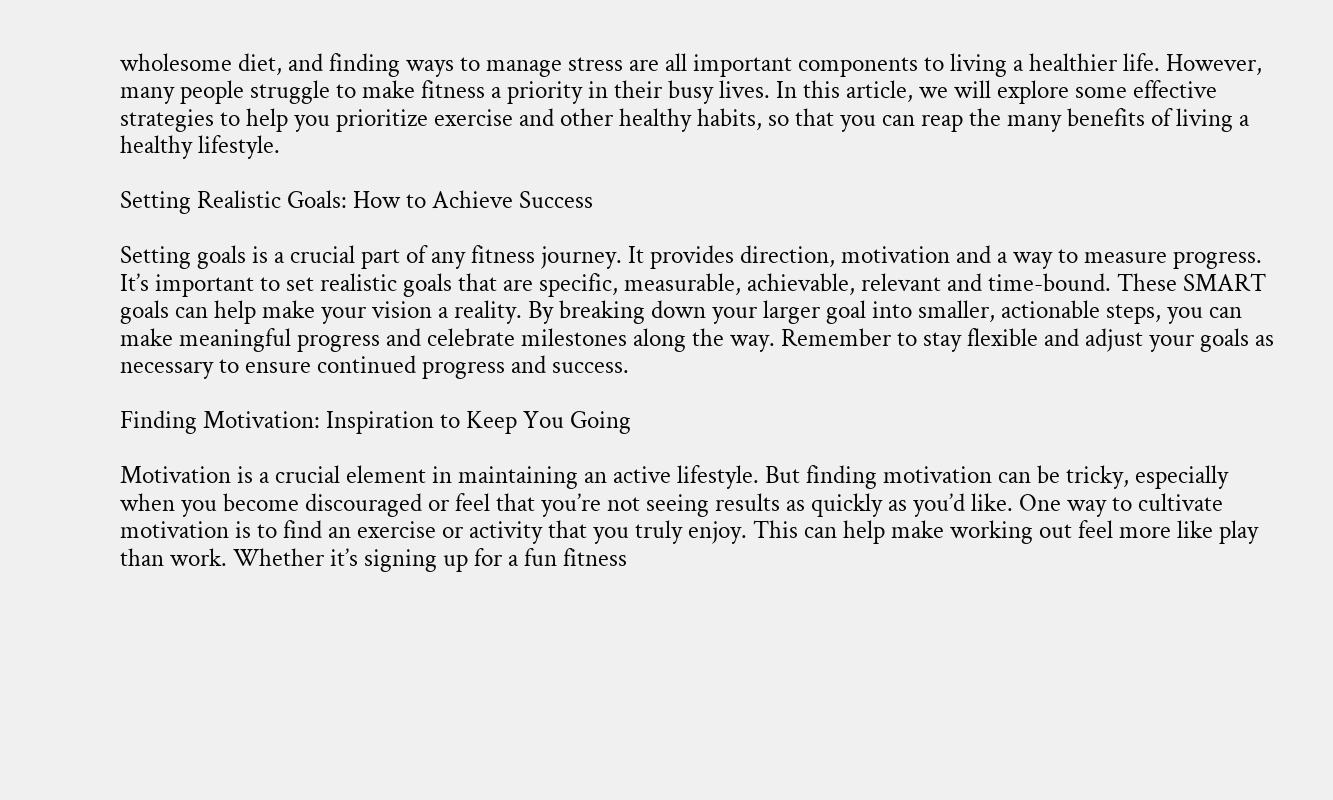wholesome diet, and finding ways to manage stress are all important components to living a healthier life. However, many people struggle to make fitness a priority in their busy lives. In this article, we will explore some effective strategies to help you prioritize exercise and other healthy habits, so that you can reap the many benefits of living a healthy lifestyle.

Setting Realistic Goals: How to Achieve Success

Setting goals is a crucial part of any fitness journey. It provides direction, motivation and a way to measure progress. It’s important to set realistic goals that are specific, measurable, achievable, relevant and time-bound. These SMART goals can help make your vision a reality. By breaking down your larger goal into smaller, actionable steps, you can make meaningful progress and celebrate milestones along the way. Remember to stay flexible and adjust your goals as necessary to ensure continued progress and success.

Finding Motivation: Inspiration to Keep You Going

Motivation is a crucial element in maintaining an active lifestyle. But finding motivation can be tricky, especially when you become discouraged or feel that you’re not seeing results as quickly as you’d like. One way to cultivate motivation is to find an exercise or activity that you truly enjoy. This can help make working out feel more like play than work. Whether it’s signing up for a fun fitness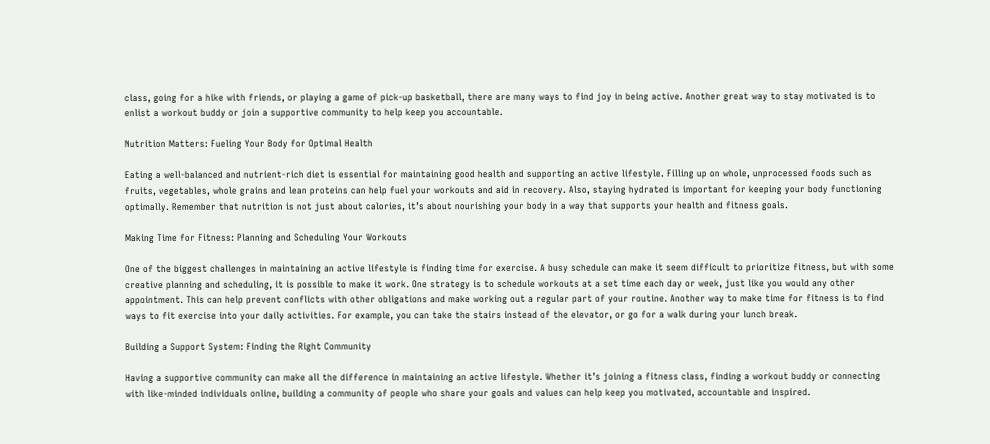class, going for a hike with friends, or playing a game of pick-up basketball, there are many ways to find joy in being active. Another great way to stay motivated is to enlist a workout buddy or join a supportive community to help keep you accountable.

Nutrition Matters: Fueling Your Body for Optimal Health

Eating a well-balanced and nutrient-rich diet is essential for maintaining good health and supporting an active lifestyle. Filling up on whole, unprocessed foods such as fruits, vegetables, whole grains and lean proteins can help fuel your workouts and aid in recovery. Also, staying hydrated is important for keeping your body functioning optimally. Remember that nutrition is not just about calories, it’s about nourishing your body in a way that supports your health and fitness goals.

Making Time for Fitness: Planning and Scheduling Your Workouts

One of the biggest challenges in maintaining an active lifestyle is finding time for exercise. A busy schedule can make it seem difficult to prioritize fitness, but with some creative planning and scheduling, it is possible to make it work. One strategy is to schedule workouts at a set time each day or week, just like you would any other appointment. This can help prevent conflicts with other obligations and make working out a regular part of your routine. Another way to make time for fitness is to find ways to fit exercise into your daily activities. For example, you can take the stairs instead of the elevator, or go for a walk during your lunch break.

Building a Support System: Finding the Right Community

Having a supportive community can make all the difference in maintaining an active lifestyle. Whether it’s joining a fitness class, finding a workout buddy or connecting with like-minded individuals online, building a community of people who share your goals and values can help keep you motivated, accountable and inspired.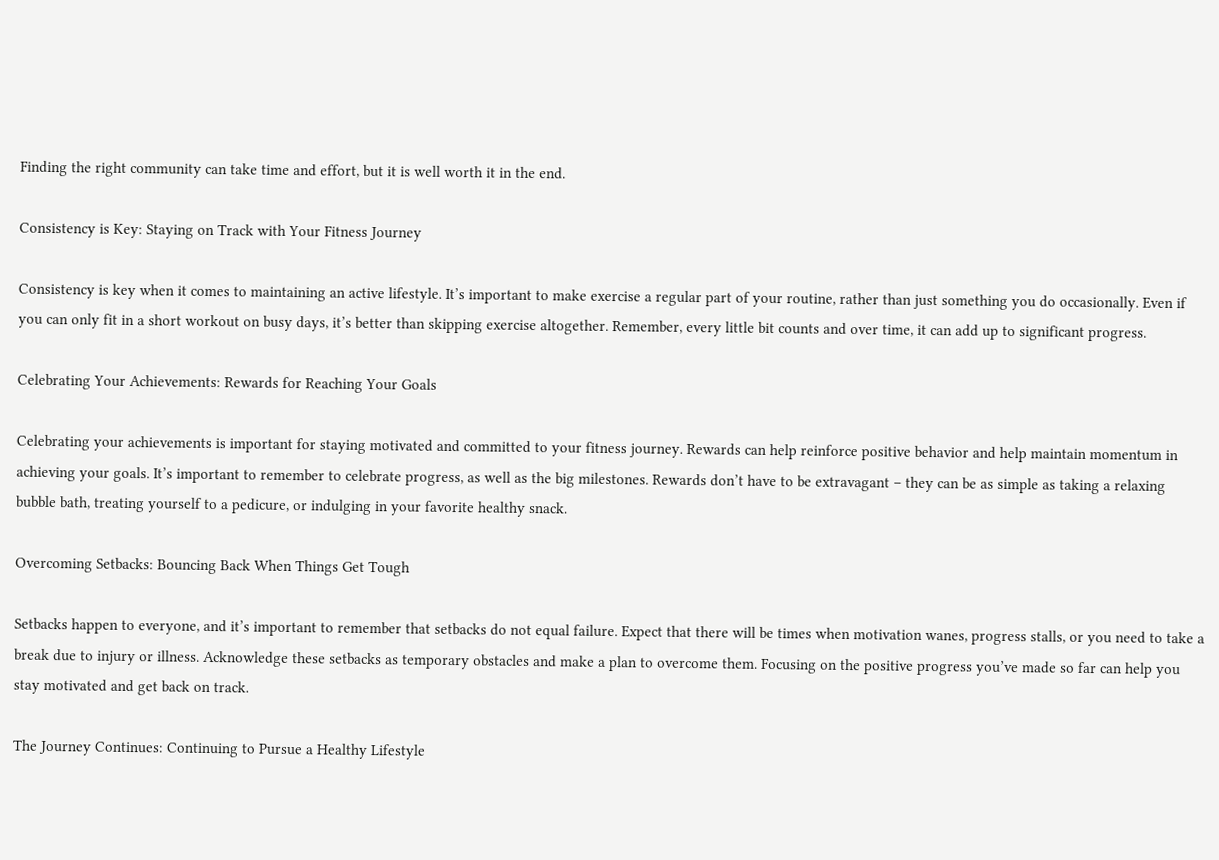Finding the right community can take time and effort, but it is well worth it in the end.

Consistency is Key: Staying on Track with Your Fitness Journey

Consistency is key when it comes to maintaining an active lifestyle. It’s important to make exercise a regular part of your routine, rather than just something you do occasionally. Even if you can only fit in a short workout on busy days, it’s better than skipping exercise altogether. Remember, every little bit counts and over time, it can add up to significant progress.

Celebrating Your Achievements: Rewards for Reaching Your Goals

Celebrating your achievements is important for staying motivated and committed to your fitness journey. Rewards can help reinforce positive behavior and help maintain momentum in achieving your goals. It’s important to remember to celebrate progress, as well as the big milestones. Rewards don’t have to be extravagant – they can be as simple as taking a relaxing bubble bath, treating yourself to a pedicure, or indulging in your favorite healthy snack.

Overcoming Setbacks: Bouncing Back When Things Get Tough

Setbacks happen to everyone, and it’s important to remember that setbacks do not equal failure. Expect that there will be times when motivation wanes, progress stalls, or you need to take a break due to injury or illness. Acknowledge these setbacks as temporary obstacles and make a plan to overcome them. Focusing on the positive progress you’ve made so far can help you stay motivated and get back on track.

The Journey Continues: Continuing to Pursue a Healthy Lifestyle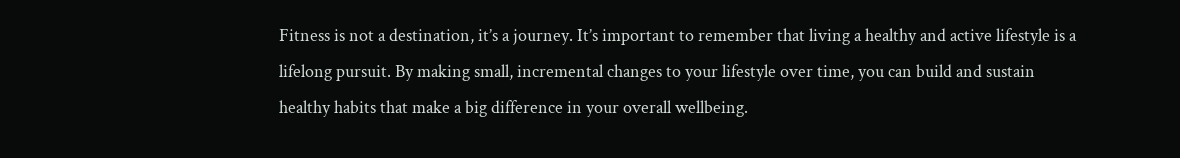Fitness is not a destination, it’s a journey. It’s important to remember that living a healthy and active lifestyle is a lifelong pursuit. By making small, incremental changes to your lifestyle over time, you can build and sustain healthy habits that make a big difference in your overall wellbeing.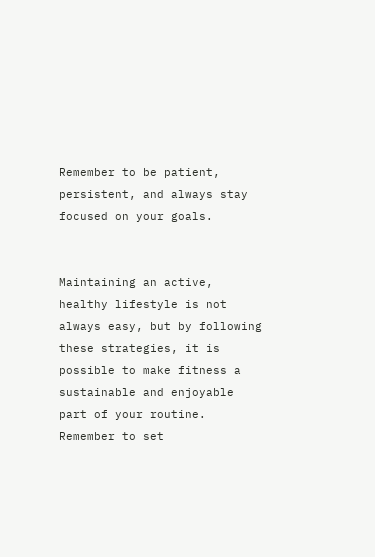Remember to be patient, persistent, and always stay focused on your goals.


Maintaining an active, healthy lifestyle is not always easy, but by following these strategies, it is possible to make fitness a sustainable and enjoyable part of your routine. Remember to set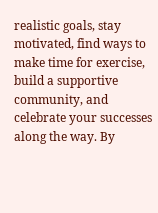realistic goals, stay motivated, find ways to make time for exercise, build a supportive community, and celebrate your successes along the way. By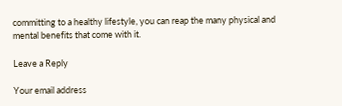committing to a healthy lifestyle, you can reap the many physical and mental benefits that come with it.

Leave a Reply

Your email address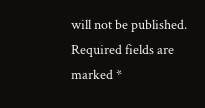will not be published. Required fields are marked *